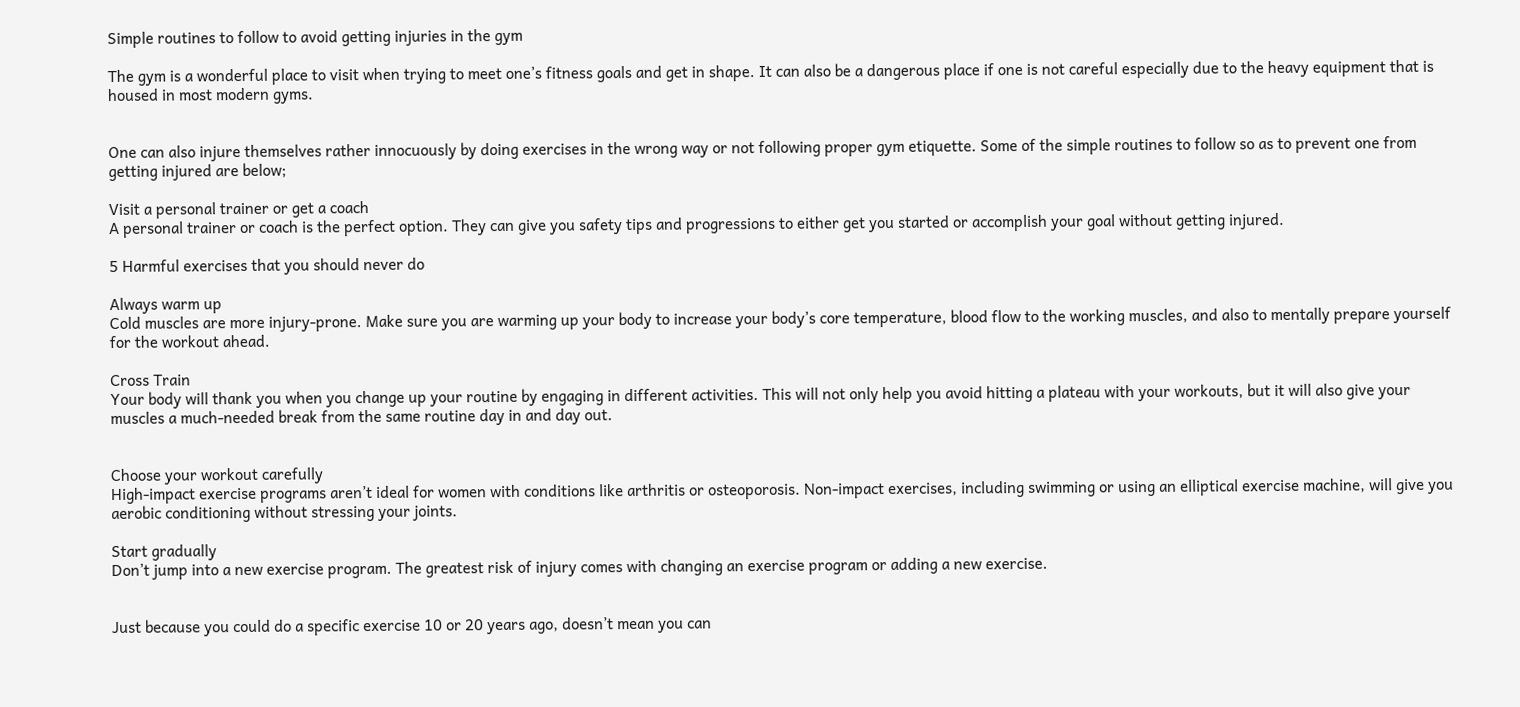Simple routines to follow to avoid getting injuries in the gym

The gym is a wonderful place to visit when trying to meet one’s fitness goals and get in shape. It can also be a dangerous place if one is not careful especially due to the heavy equipment that is housed in most modern gyms.


One can also injure themselves rather innocuously by doing exercises in the wrong way or not following proper gym etiquette. Some of the simple routines to follow so as to prevent one from getting injured are below;

Visit a personal trainer or get a coach
A personal trainer or coach is the perfect option. They can give you safety tips and progressions to either get you started or accomplish your goal without getting injured.

5 Harmful exercises that you should never do

Always warm up
Cold muscles are more injury-prone. Make sure you are warming up your body to increase your body’s core temperature, blood flow to the working muscles, and also to mentally prepare yourself for the workout ahead.

Cross Train
Your body will thank you when you change up your routine by engaging in different activities. This will not only help you avoid hitting a plateau with your workouts, but it will also give your muscles a much-needed break from the same routine day in and day out.


Choose your workout carefully
High-impact exercise programs aren’t ideal for women with conditions like arthritis or osteoporosis. Non-impact exercises, including swimming or using an elliptical exercise machine, will give you aerobic conditioning without stressing your joints.

Start gradually
Don’t jump into a new exercise program. The greatest risk of injury comes with changing an exercise program or adding a new exercise.


Just because you could do a specific exercise 10 or 20 years ago, doesn’t mean you can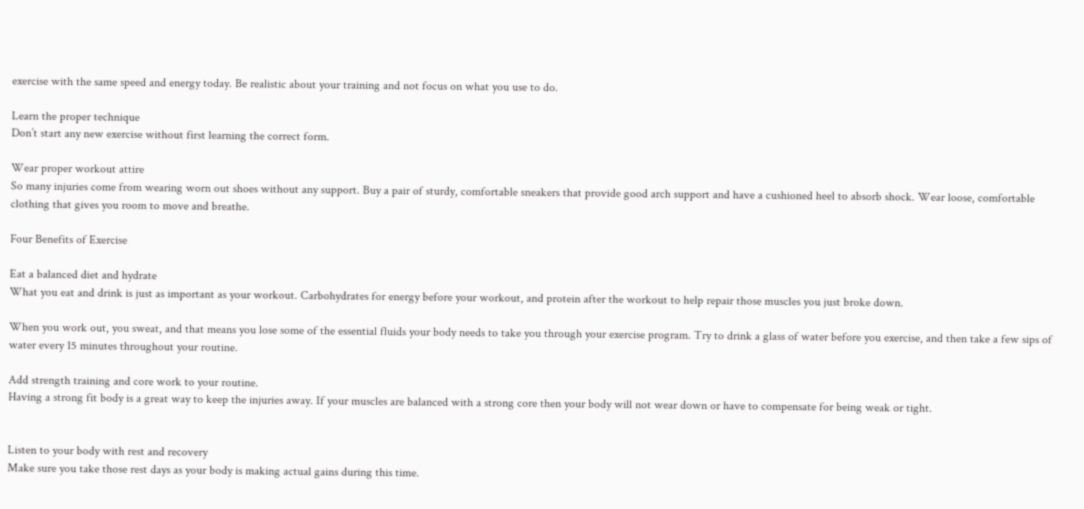exercise with the same speed and energy today. Be realistic about your training and not focus on what you use to do.

Learn the proper technique
Don’t start any new exercise without first learning the correct form.

Wear proper workout attire
So many injuries come from wearing worn out shoes without any support. Buy a pair of sturdy, comfortable sneakers that provide good arch support and have a cushioned heel to absorb shock. Wear loose, comfortable clothing that gives you room to move and breathe.

Four Benefits of Exercise

Eat a balanced diet and hydrate
What you eat and drink is just as important as your workout. Carbohydrates for energy before your workout, and protein after the workout to help repair those muscles you just broke down.

When you work out, you sweat, and that means you lose some of the essential fluids your body needs to take you through your exercise program. Try to drink a glass of water before you exercise, and then take a few sips of water every 15 minutes throughout your routine.

Add strength training and core work to your routine.
Having a strong fit body is a great way to keep the injuries away. If your muscles are balanced with a strong core then your body will not wear down or have to compensate for being weak or tight.


Listen to your body with rest and recovery
Make sure you take those rest days as your body is making actual gains during this time.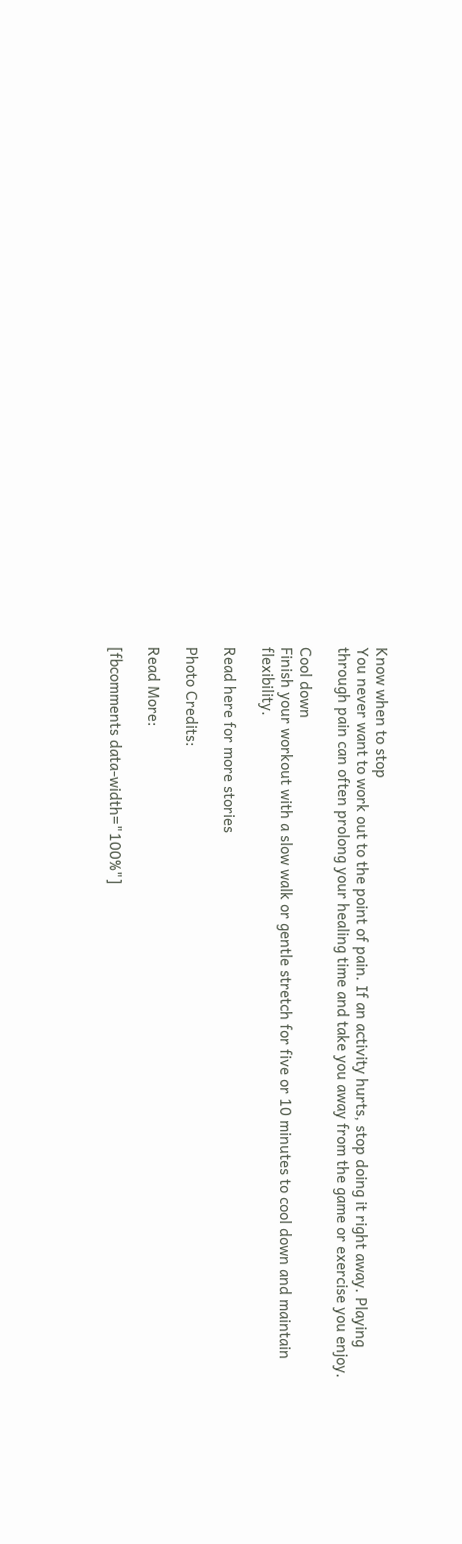Know when to stop
You never want to work out to the point of pain. If an activity hurts, stop doing it right away. Playing through pain can often prolong your healing time and take you away from the game or exercise you enjoy.

Cool down
Finish your workout with a slow walk or gentle stretch for five or 10 minutes to cool down and maintain flexibility.

Read here for more stories

Photo Credits:

Read More:

[fbcomments data-width="100%"]